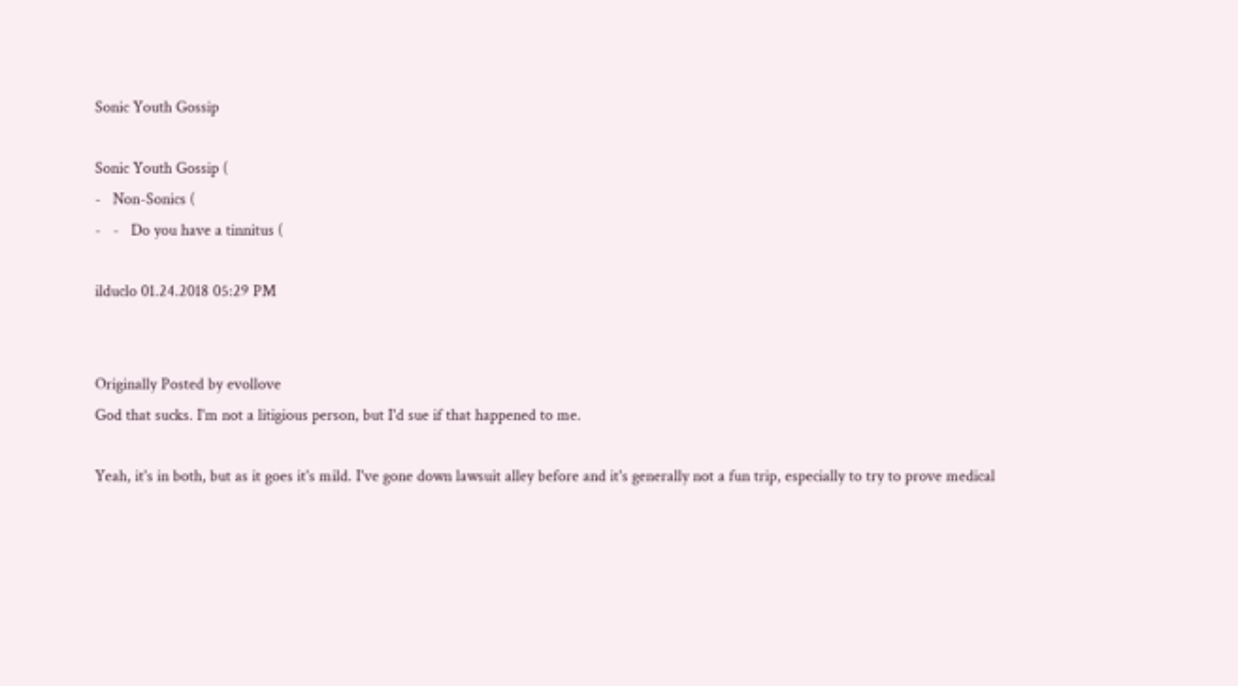Sonic Youth Gossip

Sonic Youth Gossip (
-   Non-Sonics (
-   -   Do you have a tinnitus (

ilduclo 01.24.2018 05:29 PM


Originally Posted by evollove
God that sucks. I'm not a litigious person, but I'd sue if that happened to me.

Yeah, it's in both, but as it goes it's mild. I've gone down lawsuit alley before and it's generally not a fun trip, especially to try to prove medical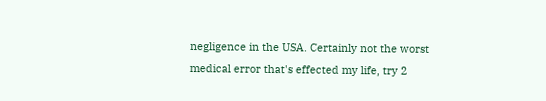negligence in the USA. Certainly not the worst medical error that's effected my life, try 2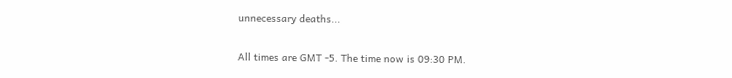unnecessary deaths...

All times are GMT -5. The time now is 09:30 PM.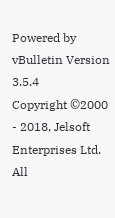Powered by vBulletin Version 3.5.4
Copyright ©2000 - 2018, Jelsoft Enterprises Ltd.
All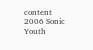content 2006 Sonic Youth